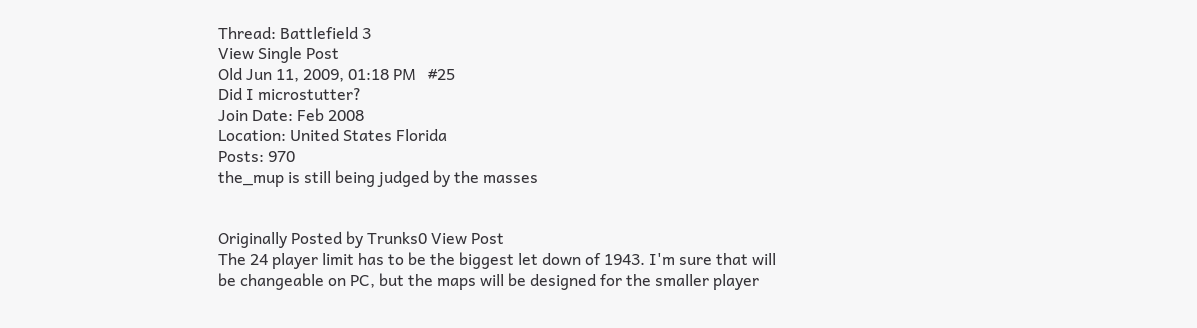Thread: Battlefield 3
View Single Post
Old Jun 11, 2009, 01:18 PM   #25
Did I microstutter?
Join Date: Feb 2008
Location: United States Florida
Posts: 970
the_mup is still being judged by the masses


Originally Posted by Trunks0 View Post
The 24 player limit has to be the biggest let down of 1943. I'm sure that will be changeable on PC, but the maps will be designed for the smaller player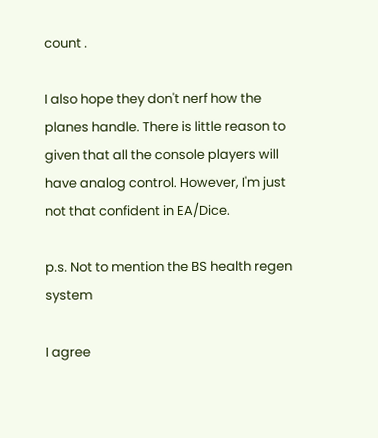count .

I also hope they don't nerf how the planes handle. There is little reason to given that all the console players will have analog control. However, I'm just not that confident in EA/Dice.

p.s. Not to mention the BS health regen system

I agree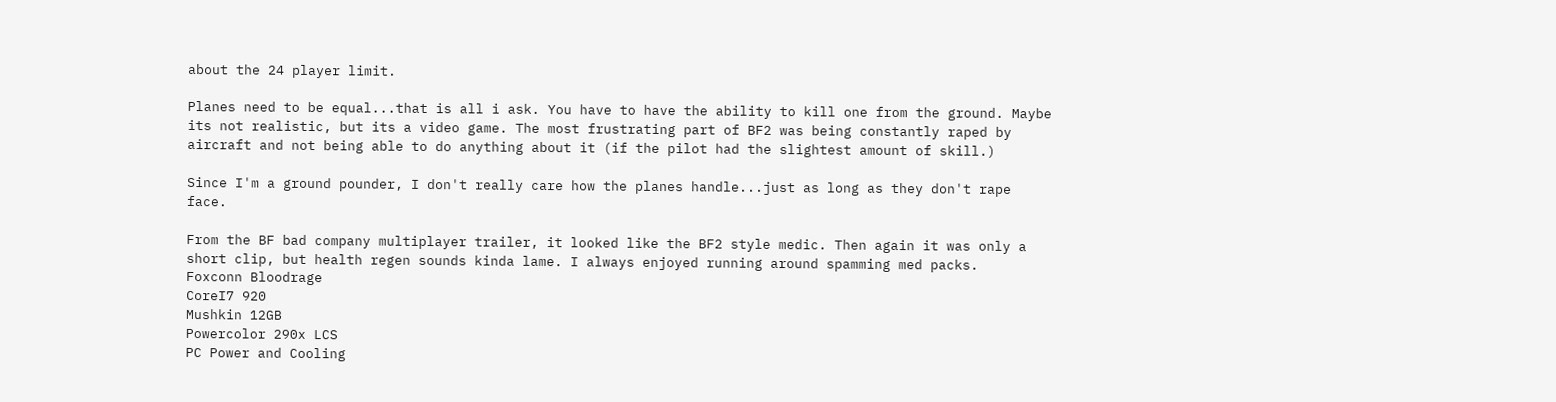about the 24 player limit.

Planes need to be equal...that is all i ask. You have to have the ability to kill one from the ground. Maybe its not realistic, but its a video game. The most frustrating part of BF2 was being constantly raped by aircraft and not being able to do anything about it (if the pilot had the slightest amount of skill.)

Since I'm a ground pounder, I don't really care how the planes handle...just as long as they don't rape face.

From the BF bad company multiplayer trailer, it looked like the BF2 style medic. Then again it was only a short clip, but health regen sounds kinda lame. I always enjoyed running around spamming med packs.
Foxconn Bloodrage
CoreI7 920
Mushkin 12GB
Powercolor 290x LCS
PC Power and Cooling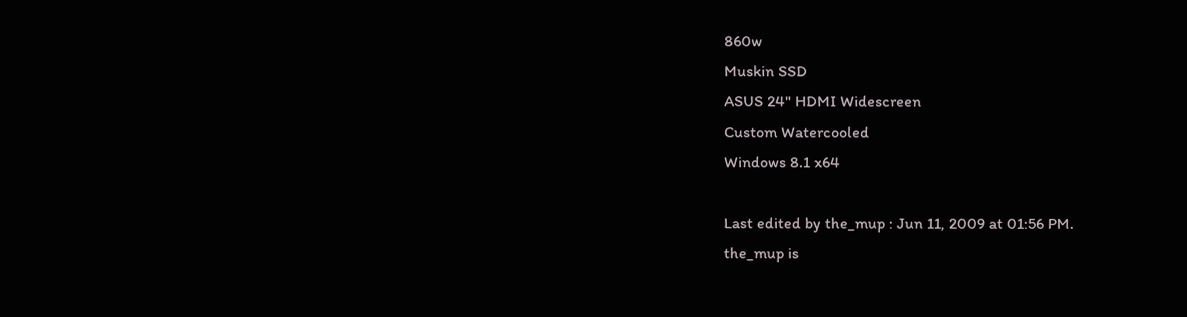860w
Muskin SSD
ASUS 24" HDMI Widescreen
Custom Watercooled
Windows 8.1 x64

Last edited by the_mup : Jun 11, 2009 at 01:56 PM.
the_mup is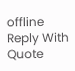offline   Reply With Quote